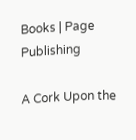Books | Page Publishing

A Cork Upon the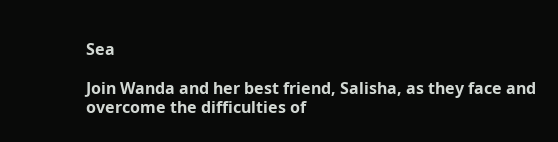Sea

Join Wanda and her best friend, Salisha, as they face and overcome the difficulties of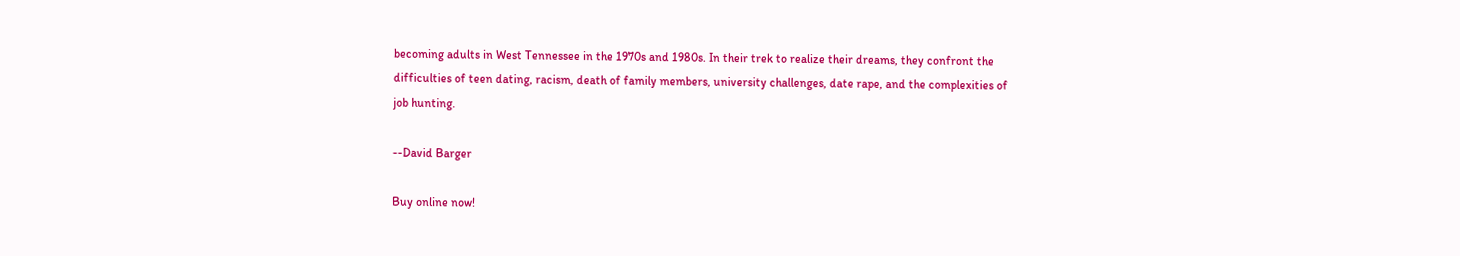becoming adults in West Tennessee in the 1970s and 1980s. In their trek to realize their dreams, they confront the difficulties of teen dating, racism, death of family members, university challenges, date rape, and the complexities of job hunting.

--David Barger

Buy online now!